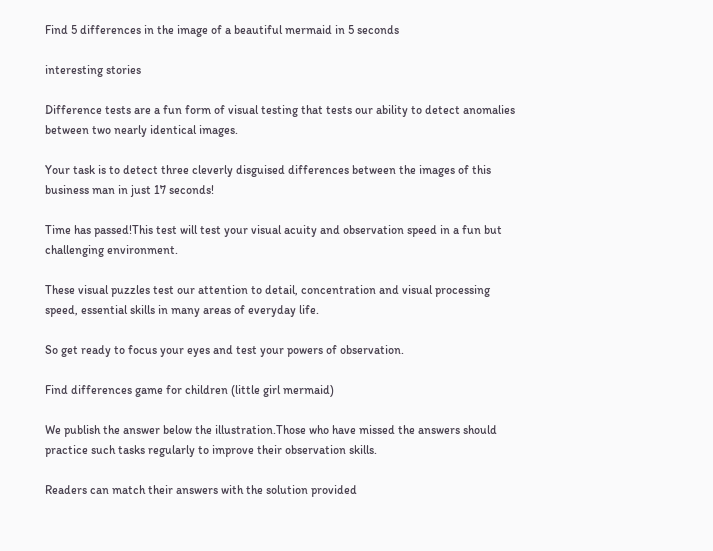Find 5 differences in the image of a beautiful mermaid in 5 seconds

interesting stories

Difference tests are a fun form of visual testing that tests our ability to detect anomalies between two nearly identical images.

Your task is to detect three cleverly disguised differences between the images of this business man in just 17 seconds!

Time has passed!This test will test your visual acuity and observation speed in a fun but challenging environment.

These visual puzzles test our attention to detail, concentration and visual processing speed, essential skills in many areas of everyday life.

So get ready to focus your eyes and test your powers of observation.

Find differences game for children (little girl mermaid)

We publish the answer below the illustration.Those who have missed the answers should practice such tasks regularly to improve their observation skills.

Readers can match their answers with the solution provided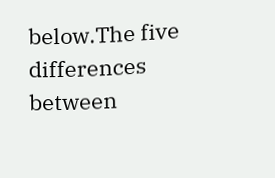below.The five differences between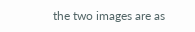the two images are as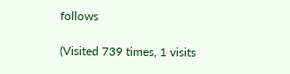follows

(Visited 739 times, 1 visits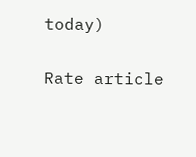today)

Rate article